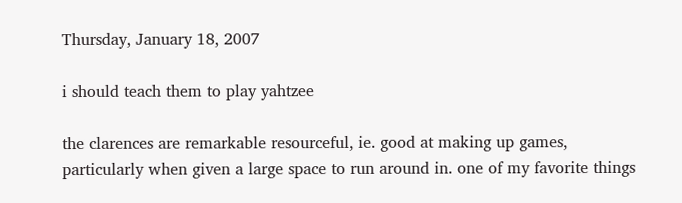Thursday, January 18, 2007

i should teach them to play yahtzee

the clarences are remarkable resourceful, ie. good at making up games, particularly when given a large space to run around in. one of my favorite things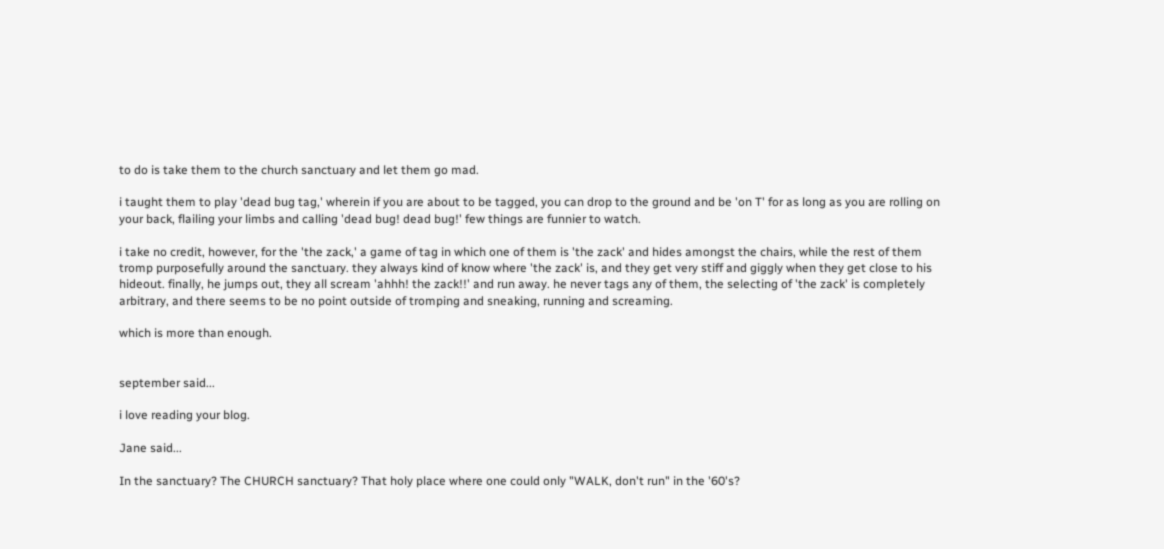to do is take them to the church sanctuary and let them go mad.

i taught them to play 'dead bug tag,' wherein if you are about to be tagged, you can drop to the ground and be 'on T' for as long as you are rolling on your back, flailing your limbs and calling 'dead bug! dead bug!' few things are funnier to watch.

i take no credit, however, for the 'the zack,' a game of tag in which one of them is 'the zack' and hides amongst the chairs, while the rest of them tromp purposefully around the sanctuary. they always kind of know where 'the zack' is, and they get very stiff and giggly when they get close to his hideout. finally, he jumps out, they all scream 'ahhh! the zack!!' and run away. he never tags any of them, the selecting of 'the zack' is completely arbitrary, and there seems to be no point outside of tromping and sneaking, running and screaming.

which is more than enough.


september said...

i love reading your blog.

Jane said...

In the sanctuary? The CHURCH sanctuary? That holy place where one could only "WALK, don't run" in the '60's?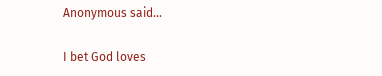Anonymous said...

I bet God loves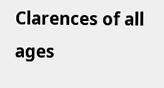Clarences of all ages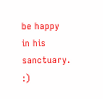be happy in his sanctuary. :)